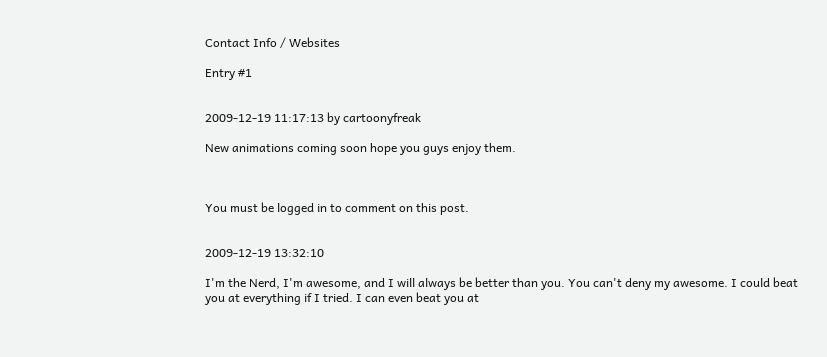Contact Info / Websites

Entry #1


2009-12-19 11:17:13 by cartoonyfreak

New animations coming soon hope you guys enjoy them.



You must be logged in to comment on this post.


2009-12-19 13:32:10

I'm the Nerd, I'm awesome, and I will always be better than you. You can't deny my awesome. I could beat you at everything if I tried. I can even beat you at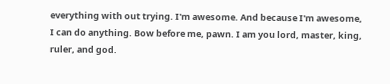everything with out trying. I'm awesome. And because I'm awesome, I can do anything. Bow before me, pawn. I am you lord, master, king, ruler, and god.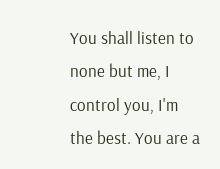You shall listen to none but me, I control you, I'm the best. You are a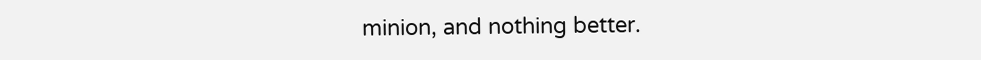minion, and nothing better.